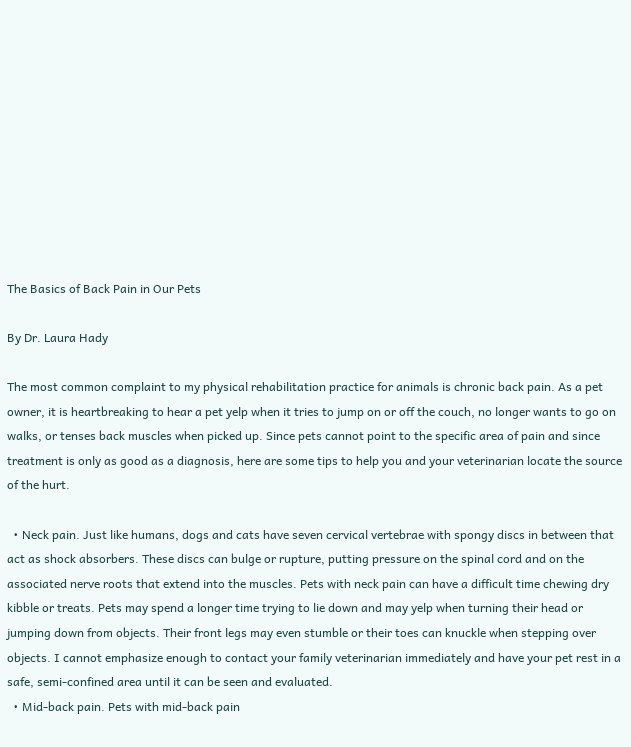The Basics of Back Pain in Our Pets

By Dr. Laura Hady

The most common complaint to my physical rehabilitation practice for animals is chronic back pain. As a pet owner, it is heartbreaking to hear a pet yelp when it tries to jump on or off the couch, no longer wants to go on walks, or tenses back muscles when picked up. Since pets cannot point to the specific area of pain and since treatment is only as good as a diagnosis, here are some tips to help you and your veterinarian locate the source of the hurt.

  • Neck pain. Just like humans, dogs and cats have seven cervical vertebrae with spongy discs in between that act as shock absorbers. These discs can bulge or rupture, putting pressure on the spinal cord and on the associated nerve roots that extend into the muscles. Pets with neck pain can have a difficult time chewing dry kibble or treats. Pets may spend a longer time trying to lie down and may yelp when turning their head or jumping down from objects. Their front legs may even stumble or their toes can knuckle when stepping over objects. I cannot emphasize enough to contact your family veterinarian immediately and have your pet rest in a safe, semi-confined area until it can be seen and evaluated.
  • Mid-back pain. Pets with mid-back pain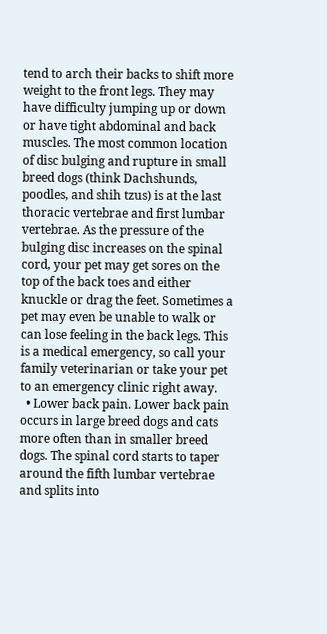tend to arch their backs to shift more weight to the front legs. They may have difficulty jumping up or down or have tight abdominal and back muscles. The most common location of disc bulging and rupture in small breed dogs (think Dachshunds, poodles, and shih tzus) is at the last thoracic vertebrae and first lumbar vertebrae. As the pressure of the bulging disc increases on the spinal cord, your pet may get sores on the top of the back toes and either knuckle or drag the feet. Sometimes a pet may even be unable to walk or can lose feeling in the back legs. This is a medical emergency, so call your family veterinarian or take your pet to an emergency clinic right away.
  • Lower back pain. Lower back pain occurs in large breed dogs and cats more often than in smaller breed dogs. The spinal cord starts to taper around the fifth lumbar vertebrae and splits into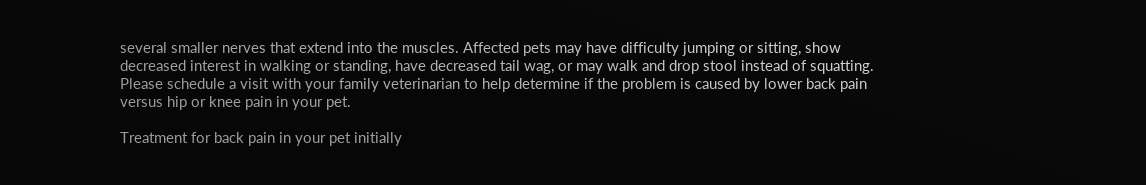several smaller nerves that extend into the muscles. Affected pets may have difficulty jumping or sitting, show decreased interest in walking or standing, have decreased tail wag, or may walk and drop stool instead of squatting. Please schedule a visit with your family veterinarian to help determine if the problem is caused by lower back pain versus hip or knee pain in your pet.

Treatment for back pain in your pet initially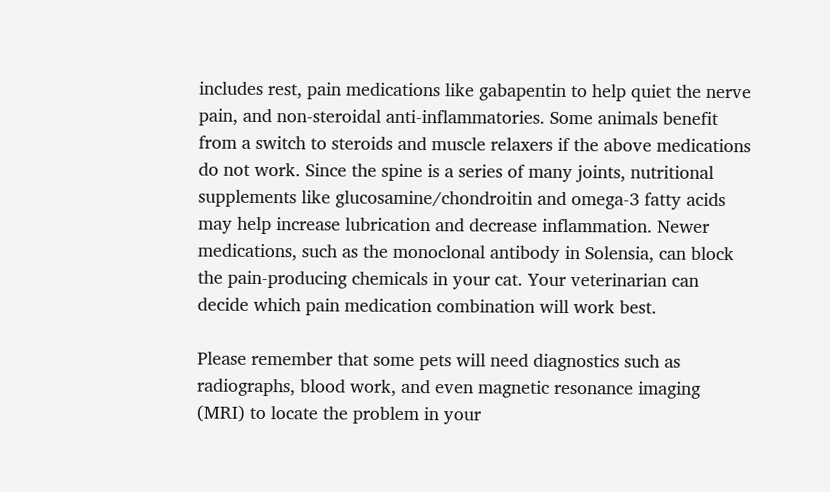includes rest, pain medications like gabapentin to help quiet the nerve pain, and non-steroidal anti-inflammatories. Some animals benefit from a switch to steroids and muscle relaxers if the above medications do not work. Since the spine is a series of many joints, nutritional supplements like glucosamine/chondroitin and omega-3 fatty acids may help increase lubrication and decrease inflammation. Newer medications, such as the monoclonal antibody in Solensia, can block the pain-producing chemicals in your cat. Your veterinarian can decide which pain medication combination will work best.

Please remember that some pets will need diagnostics such as radiographs, blood work, and even magnetic resonance imaging (MRI) to locate the problem in your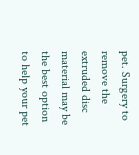pet. Surgery to remove the extruded disc material may be the best option to help your pet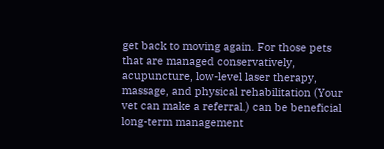get back to moving again. For those pets that are managed conservatively, acupuncture, low-level laser therapy, massage, and physical rehabilitation (Your vet can make a referral.) can be beneficial long-term management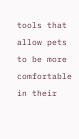tools that allow pets to be more comfortable in their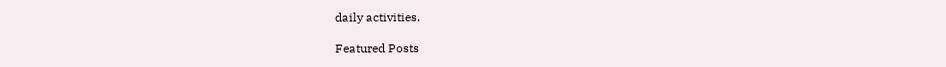daily activities.

Featured Posts